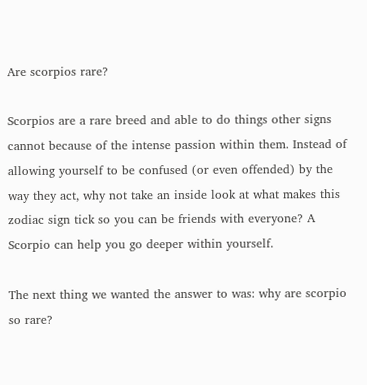Are scorpios rare?

Scorpios are a rare breed and able to do things other signs cannot because of the intense passion within them. Instead of allowing yourself to be confused (or even offended) by the way they act, why not take an inside look at what makes this zodiac sign tick so you can be friends with everyone? A Scorpio can help you go deeper within yourself.

The next thing we wanted the answer to was: why are scorpio so rare?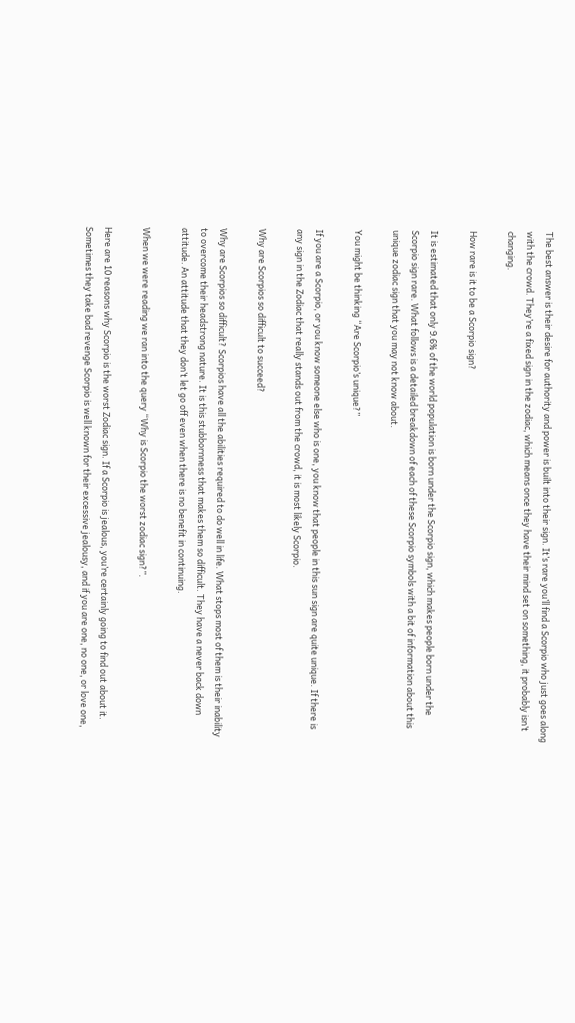The best answer is their desire for authority and power is built into their sign. It’s rare you’ll find a Scorpio who just goes along with the crowd. They’re a fixed sign in the zodiac, which means once they have their mind set on something, it probably isn’t changing.

How rare is it to be a Scorpio sign?

It is estimated that only 9.6% of the world population is born under the Scorpio sign, which makes people born under the Scorpio sign rare. What follows is a detailed breakdown of each of these Scorpio symbols with a bit of information about this unique zodiac sign that you may not know about.

You might be thinking “Are Scorpio’s unique?”

If you are a Scorpio, or you know someone else who is one, you know that people in this sun sign are quite unique. If there is any sign in the Zodiac that really stands out from the crowd, it is most likely Scorpio.

Why are Scorpios so difficult to succeed?

Why are Scorpios so difficult? Scorpios have all the abilities required to do well in life. What stops most of them is their inability to overcome their headstrong nature. It is this stubbornness that makes them so difficult. They have a never back down attitude. An attitude that they don’t let go off even when there is no benefit in continuing.

When we were reading we ran into the query “Why is Scorpio the worst zodiac sign?”.

Here are 10 reasons why Scorpio is the worst Zodiac sign. If a Scorpio is jealous, you’re certainly going to find out about it. Sometimes they take bad revenge Scorpio is well known for their excessive jealousy, and if you are one, no one, or love one,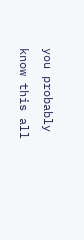you probably know this all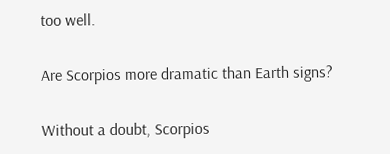too well.

Are Scorpios more dramatic than Earth signs?

Without a doubt, Scorpios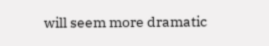will seem more dramatic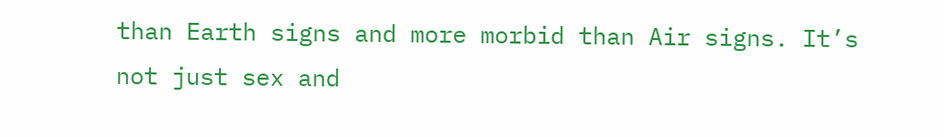than Earth signs and more morbid than Air signs. It’s not just sex and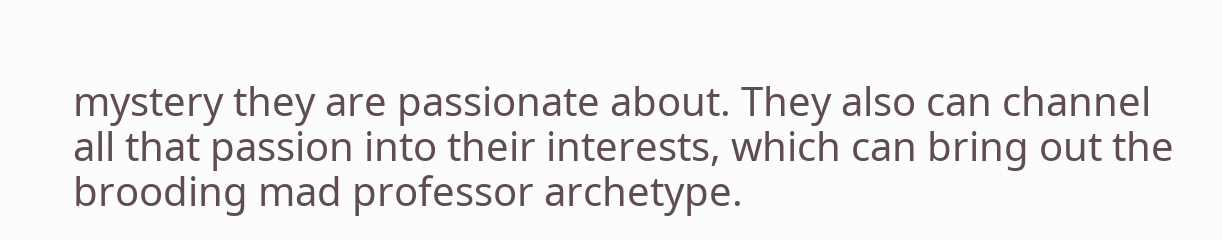mystery they are passionate about. They also can channel all that passion into their interests, which can bring out the brooding mad professor archetype.